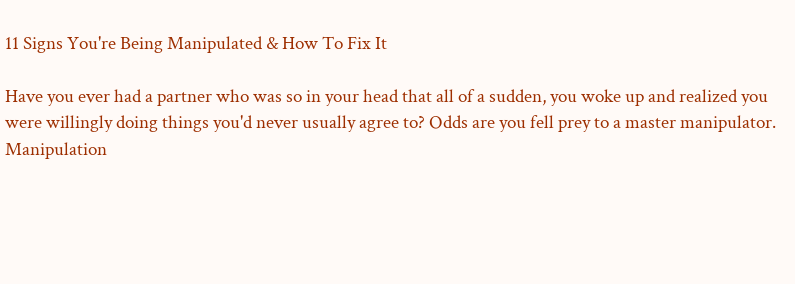11 Signs You're Being Manipulated & How To Fix It

Have you ever had a partner who was so in your head that all of a sudden, you woke up and realized you were willingly doing things you'd never usually agree to? Odds are you fell prey to a master manipulator. Manipulation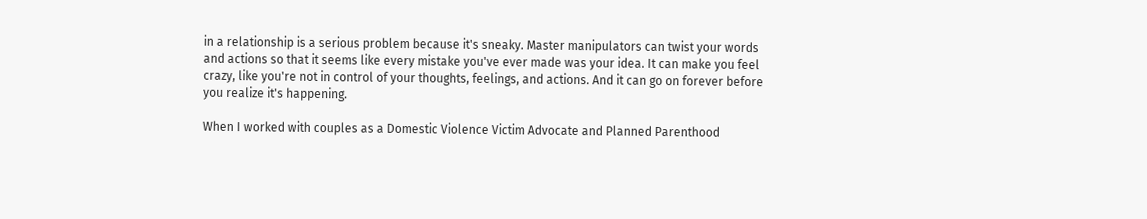in a relationship is a serious problem because it's sneaky. Master manipulators can twist your words and actions so that it seems like every mistake you've ever made was your idea. It can make you feel crazy, like you're not in control of your thoughts, feelings, and actions. And it can go on forever before you realize it's happening.

When I worked with couples as a Domestic Violence Victim Advocate and Planned Parenthood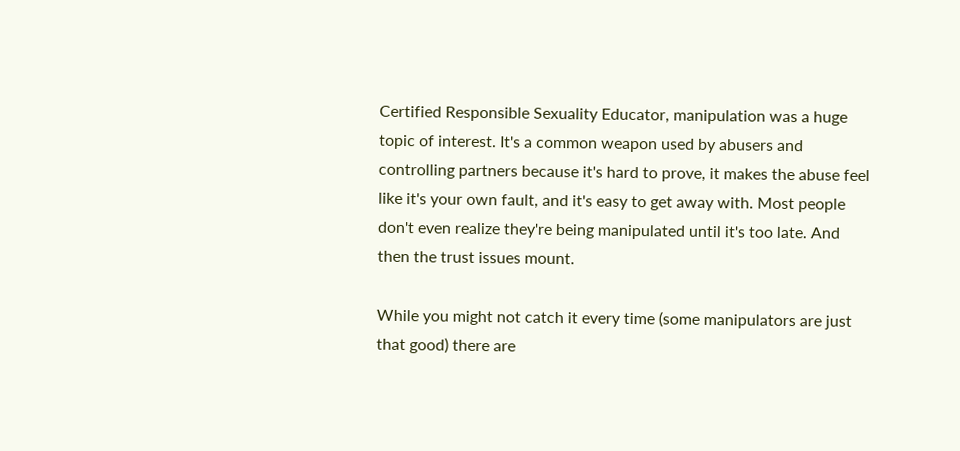Certified Responsible Sexuality Educator, manipulation was a huge topic of interest. It's a common weapon used by abusers and controlling partners because it's hard to prove, it makes the abuse feel like it's your own fault, and it's easy to get away with. Most people don't even realize they're being manipulated until it's too late. And then the trust issues mount.

While you might not catch it every time (some manipulators are just that good) there are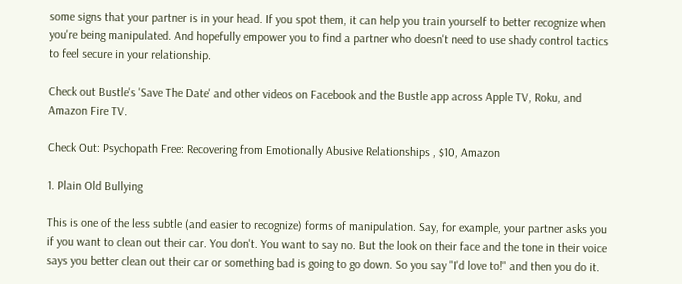some signs that your partner is in your head. If you spot them, it can help you train yourself to better recognize when you're being manipulated. And hopefully empower you to find a partner who doesn't need to use shady control tactics to feel secure in your relationship.

Check out Bustle's 'Save The Date' and other videos on Facebook and the Bustle app across Apple TV, Roku, and Amazon Fire TV.

Check Out: Psychopath Free: Recovering from Emotionally Abusive Relationships , $10, Amazon

1. Plain Old Bullying

This is one of the less subtle (and easier to recognize) forms of manipulation. Say, for example, your partner asks you if you want to clean out their car. You don't. You want to say no. But the look on their face and the tone in their voice says you better clean out their car or something bad is going to go down. So you say "I'd love to!" and then you do it.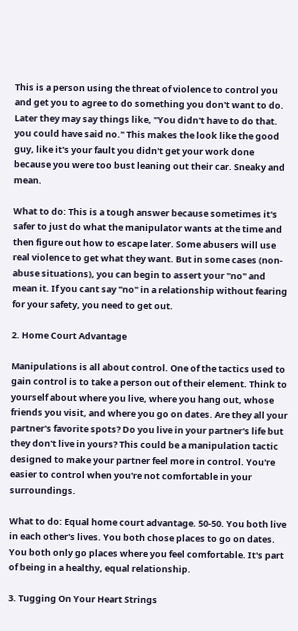This is a person using the threat of violence to control you and get you to agree to do something you don't want to do. Later they may say things like, "You didn't have to do that. you could have said no." This makes the look like the good guy, like it's your fault you didn't get your work done because you were too bust leaning out their car. Sneaky and mean.

What to do: This is a tough answer because sometimes it's safer to just do what the manipulator wants at the time and then figure out how to escape later. Some abusers will use real violence to get what they want. But in some cases (non-abuse situations), you can begin to assert your "no" and mean it. If you cant say "no" in a relationship without fearing for your safety, you need to get out.

2. Home Court Advantage

Manipulations is all about control. One of the tactics used to gain control is to take a person out of their element. Think to yourself about where you live, where you hang out, whose friends you visit, and where you go on dates. Are they all your partner's favorite spots? Do you live in your partner's life but they don't live in yours? This could be a manipulation tactic designed to make your partner feel more in control. You're easier to control when you're not comfortable in your surroundings.

What to do: Equal home court advantage. 50-50. You both live in each other's lives. You both chose places to go on dates. You both only go places where you feel comfortable. It's part of being in a healthy, equal relationship.

3. Tugging On Your Heart Strings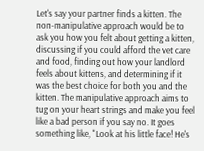Let's say your partner finds a kitten. The non-manipulative approach would be to ask you how you felt about getting a kitten, discussing if you could afford the vet care and food, finding out how your landlord feels about kittens, and determining if it was the best choice for both you and the kitten. The manipulative approach aims to tug on your heart strings and make you feel like a bad person if you say no. It goes something like, "Look at his little face! He's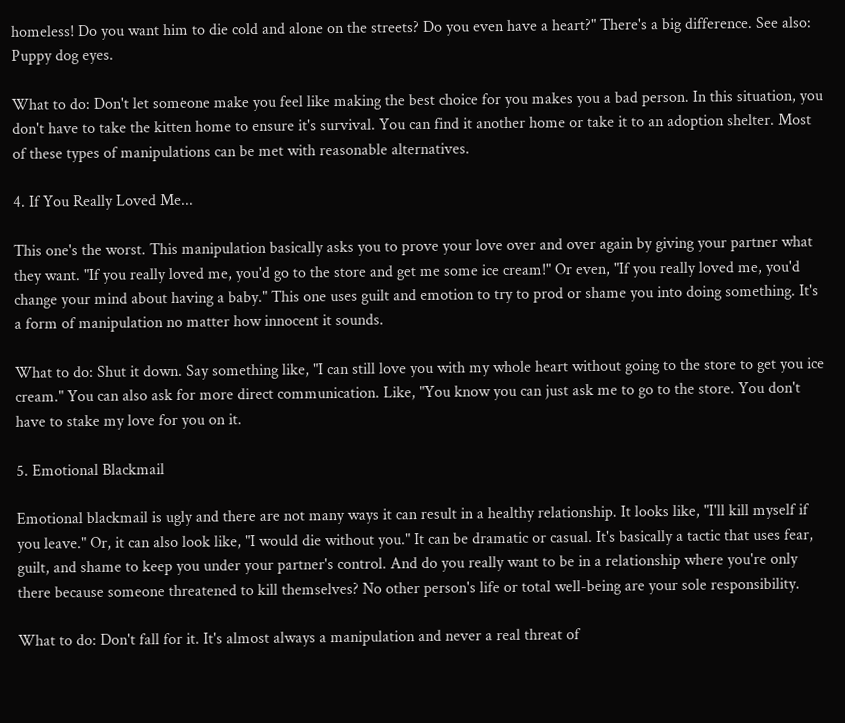homeless! Do you want him to die cold and alone on the streets? Do you even have a heart?" There's a big difference. See also: Puppy dog eyes.

What to do: Don't let someone make you feel like making the best choice for you makes you a bad person. In this situation, you don't have to take the kitten home to ensure it's survival. You can find it another home or take it to an adoption shelter. Most of these types of manipulations can be met with reasonable alternatives.

4. If You Really Loved Me...

This one's the worst. This manipulation basically asks you to prove your love over and over again by giving your partner what they want. "If you really loved me, you'd go to the store and get me some ice cream!" Or even, "If you really loved me, you'd change your mind about having a baby." This one uses guilt and emotion to try to prod or shame you into doing something. It's a form of manipulation no matter how innocent it sounds.

What to do: Shut it down. Say something like, "I can still love you with my whole heart without going to the store to get you ice cream." You can also ask for more direct communication. Like, "You know you can just ask me to go to the store. You don't have to stake my love for you on it.

5. Emotional Blackmail

Emotional blackmail is ugly and there are not many ways it can result in a healthy relationship. It looks like, "I'll kill myself if you leave." Or, it can also look like, "I would die without you." It can be dramatic or casual. It's basically a tactic that uses fear, guilt, and shame to keep you under your partner's control. And do you really want to be in a relationship where you're only there because someone threatened to kill themselves? No other person's life or total well-being are your sole responsibility.

What to do: Don't fall for it. It's almost always a manipulation and never a real threat of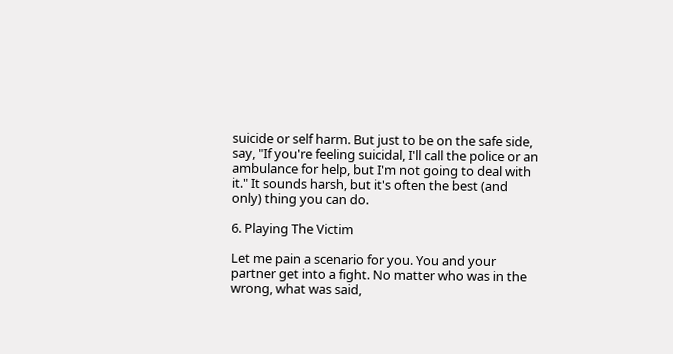suicide or self harm. But just to be on the safe side, say, "If you're feeling suicidal, I'll call the police or an ambulance for help, but I'm not going to deal with it." It sounds harsh, but it's often the best (and only) thing you can do.

6. Playing The Victim

Let me pain a scenario for you. You and your partner get into a fight. No matter who was in the wrong, what was said,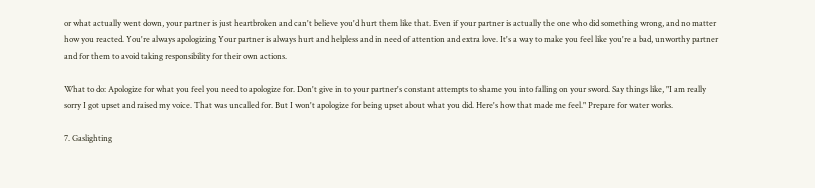or what actually went down, your partner is just heartbroken and can't believe you'd hurt them like that. Even if your partner is actually the one who did something wrong, and no matter how you reacted. You're always apologizing Your partner is always hurt and helpless and in need of attention and extra love. It's a way to make you feel like you're a bad, unworthy partner and for them to avoid taking responsibility for their own actions.

What to do: Apologize for what you feel you need to apologize for. Don't give in to your partner's constant attempts to shame you into falling on your sword. Say things like, "I am really sorry I got upset and raised my voice. That was uncalled for. But I won't apologize for being upset about what you did. Here's how that made me feel." Prepare for water works.

7. Gaslighting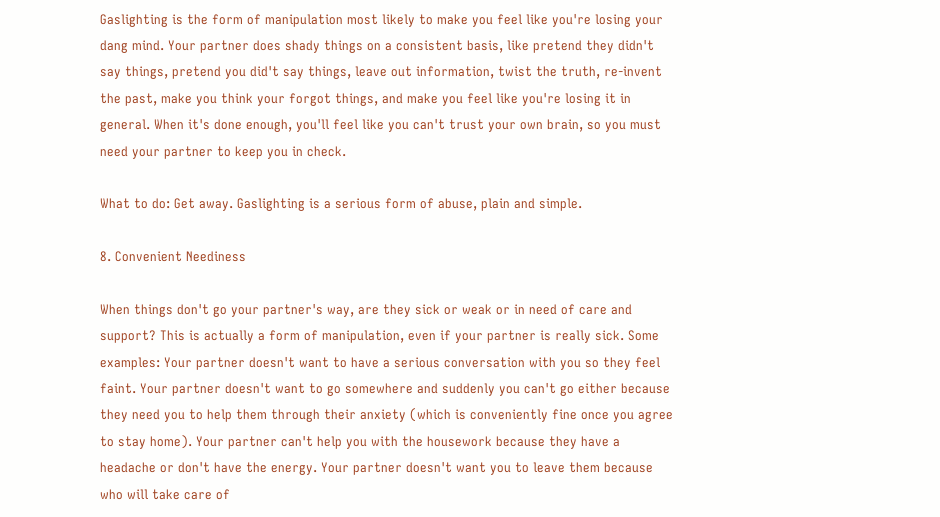Gaslighting is the form of manipulation most likely to make you feel like you're losing your dang mind. Your partner does shady things on a consistent basis, like pretend they didn't say things, pretend you did't say things, leave out information, twist the truth, re-invent the past, make you think your forgot things, and make you feel like you're losing it in general. When it's done enough, you'll feel like you can't trust your own brain, so you must need your partner to keep you in check.

What to do: Get away. Gaslighting is a serious form of abuse, plain and simple.

8. Convenient Neediness

When things don't go your partner's way, are they sick or weak or in need of care and support? This is actually a form of manipulation, even if your partner is really sick. Some examples: Your partner doesn't want to have a serious conversation with you so they feel faint. Your partner doesn't want to go somewhere and suddenly you can't go either because they need you to help them through their anxiety (which is conveniently fine once you agree to stay home). Your partner can't help you with the housework because they have a headache or don't have the energy. Your partner doesn't want you to leave them because who will take care of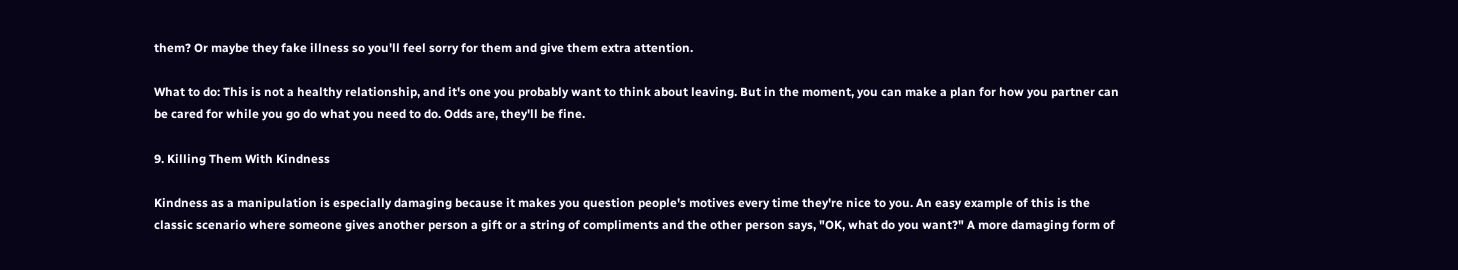them? Or maybe they fake illness so you'll feel sorry for them and give them extra attention.

What to do: This is not a healthy relationship, and it's one you probably want to think about leaving. But in the moment, you can make a plan for how you partner can be cared for while you go do what you need to do. Odds are, they'll be fine.

9. Killing Them With Kindness

Kindness as a manipulation is especially damaging because it makes you question people's motives every time they're nice to you. An easy example of this is the classic scenario where someone gives another person a gift or a string of compliments and the other person says, "OK, what do you want?" A more damaging form of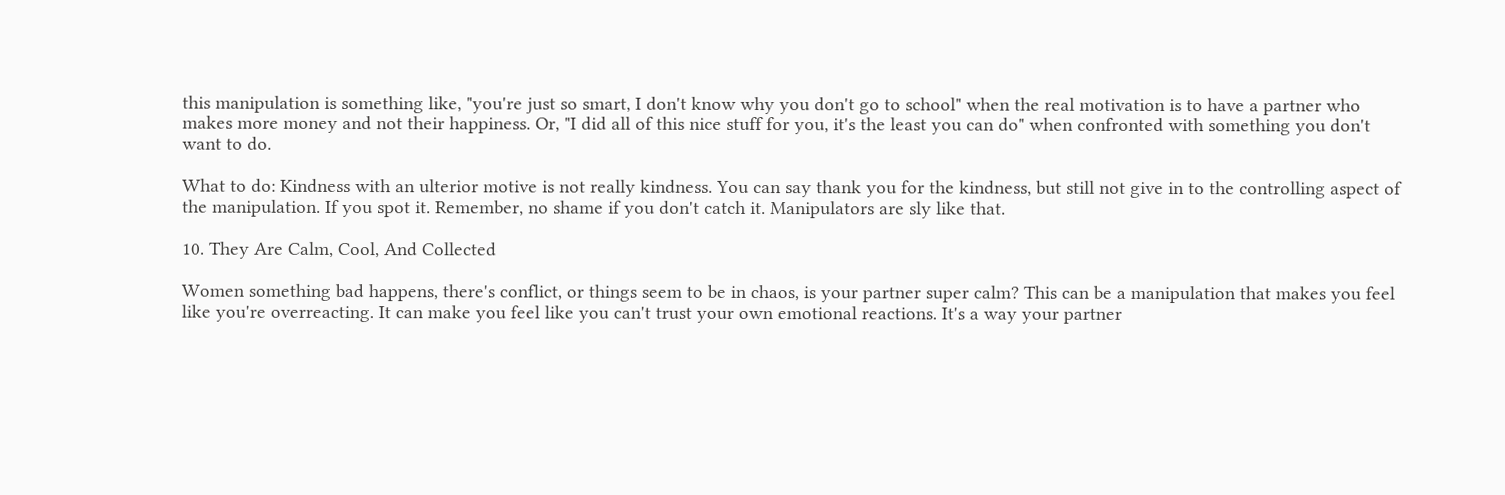this manipulation is something like, "you're just so smart, I don't know why you don't go to school" when the real motivation is to have a partner who makes more money and not their happiness. Or, "I did all of this nice stuff for you, it's the least you can do" when confronted with something you don't want to do.

What to do: Kindness with an ulterior motive is not really kindness. You can say thank you for the kindness, but still not give in to the controlling aspect of the manipulation. If you spot it. Remember, no shame if you don't catch it. Manipulators are sly like that.

10. They Are Calm, Cool, And Collected

Women something bad happens, there's conflict, or things seem to be in chaos, is your partner super calm? This can be a manipulation that makes you feel like you're overreacting. It can make you feel like you can't trust your own emotional reactions. It's a way your partner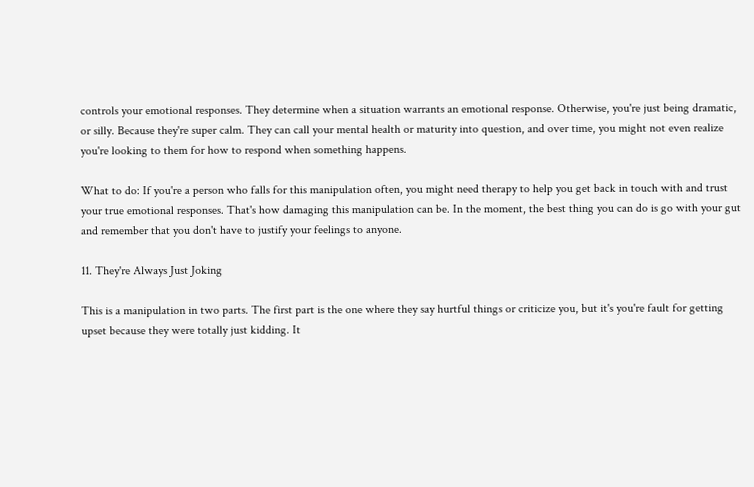controls your emotional responses. They determine when a situation warrants an emotional response. Otherwise, you're just being dramatic, or silly. Because they're super calm. They can call your mental health or maturity into question, and over time, you might not even realize you're looking to them for how to respond when something happens.

What to do: If you're a person who falls for this manipulation often, you might need therapy to help you get back in touch with and trust your true emotional responses. That's how damaging this manipulation can be. In the moment, the best thing you can do is go with your gut and remember that you don't have to justify your feelings to anyone.

11. They're Always Just Joking

This is a manipulation in two parts. The first part is the one where they say hurtful things or criticize you, but it's you're fault for getting upset because they were totally just kidding. It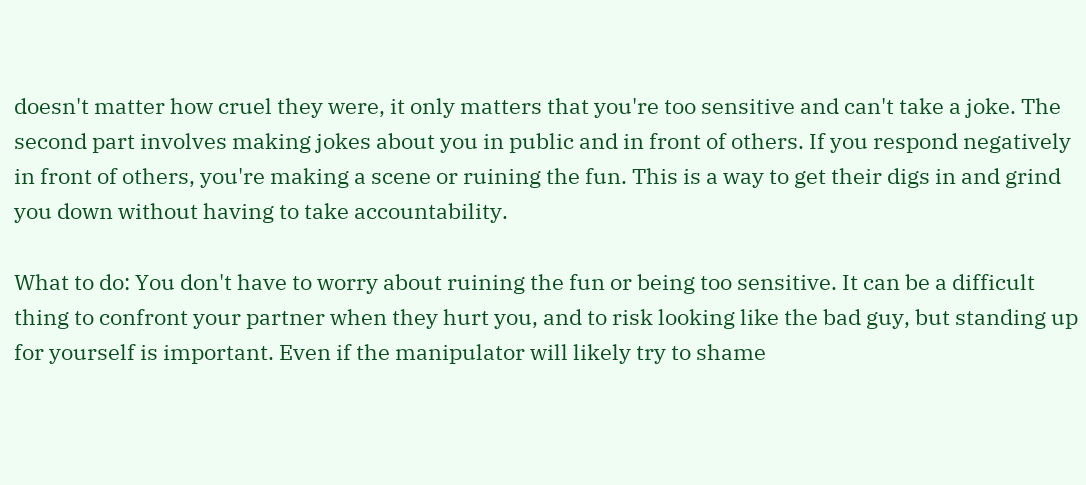doesn't matter how cruel they were, it only matters that you're too sensitive and can't take a joke. The second part involves making jokes about you in public and in front of others. If you respond negatively in front of others, you're making a scene or ruining the fun. This is a way to get their digs in and grind you down without having to take accountability.

What to do: You don't have to worry about ruining the fun or being too sensitive. It can be a difficult thing to confront your partner when they hurt you, and to risk looking like the bad guy, but standing up for yourself is important. Even if the manipulator will likely try to shame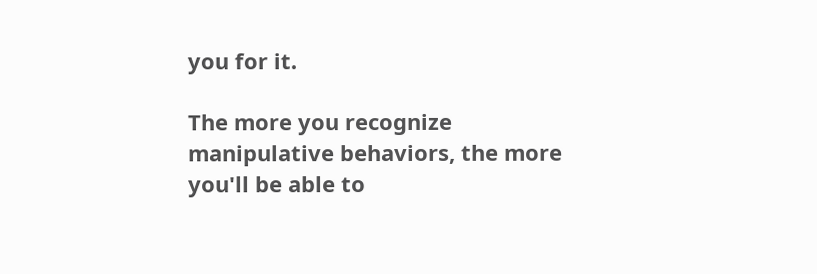you for it.

The more you recognize manipulative behaviors, the more you'll be able to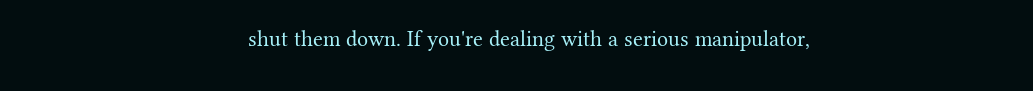shut them down. If you're dealing with a serious manipulator,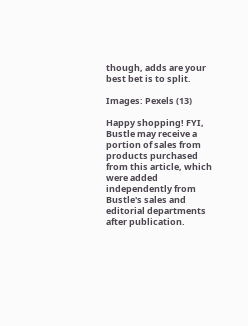though, adds are your best bet is to split.

Images: Pexels (13)

Happy shopping! FYI, Bustle may receive a portion of sales from products purchased from this article, which were added independently from Bustle's sales and editorial departments after publication.